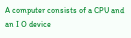A computer consists of a CPU and an I O device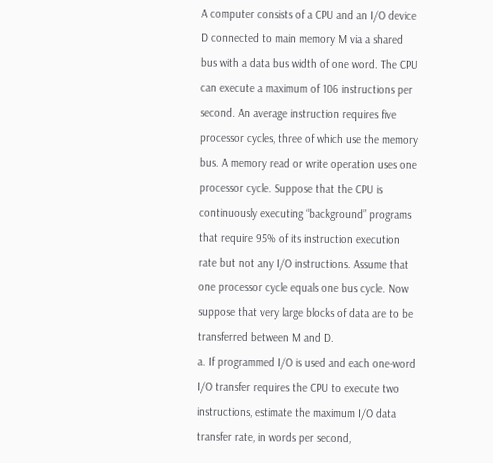A computer consists of a CPU and an I/O device D connected to main memory M via a shared bus with a data bus width of one word. The CPU can execute a maximum of 106 instructions per second. An average instruction requires five processor cycles, three of which use the memory bus. A memory read or write operation uses one processor cycle. Suppose that the CPU is continuously executing “background” programs that require 95% of its instruction execution rate but not any I/O instructions. Assume that one processor cycle equals one bus cycle. Now suppose that very large blocks of data are to be transferred between M and D.
a. If programmed I/O is used and each one-word I/O transfer requires the CPU to execute two instructions, estimate the maximum I/O data transfer rate, in words per second,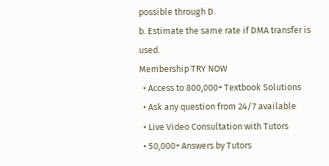possible through D.
b. Estimate the same rate if DMA transfer is used.
Membership TRY NOW
  • Access to 800,000+ Textbook Solutions
  • Ask any question from 24/7 available
  • Live Video Consultation with Tutors
  • 50,000+ Answers by Tutors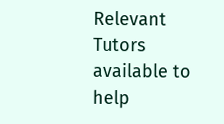Relevant Tutors available to help